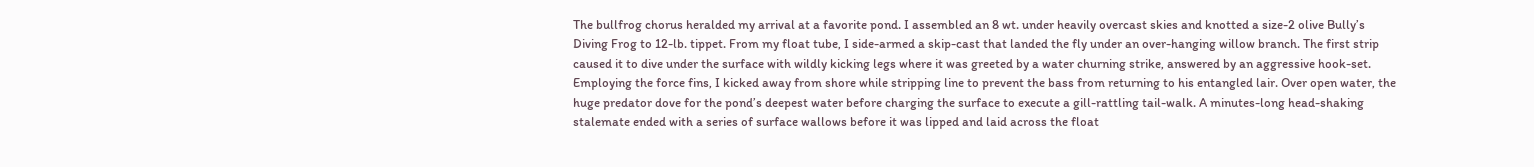The bullfrog chorus heralded my arrival at a favorite pond. I assembled an 8 wt. under heavily overcast skies and knotted a size-2 olive Bully’s Diving Frog to 12-lb. tippet. From my float tube, I side-armed a skip-cast that landed the fly under an over-hanging willow branch. The first strip caused it to dive under the surface with wildly kicking legs where it was greeted by a water churning strike, answered by an aggressive hook-set. Employing the force fins, I kicked away from shore while stripping line to prevent the bass from returning to his entangled lair. Over open water, the huge predator dove for the pond’s deepest water before charging the surface to execute a gill-rattling tail-walk. A minutes-long head-shaking stalemate ended with a series of surface wallows before it was lipped and laid across the float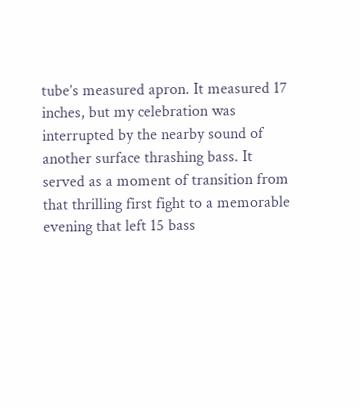tube’s measured apron. It measured 17 inches, but my celebration was interrupted by the nearby sound of another surface thrashing bass. It served as a moment of transition from that thrilling first fight to a memorable evening that left 15 bass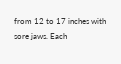from 12 to 17 inches with sore jaws. Each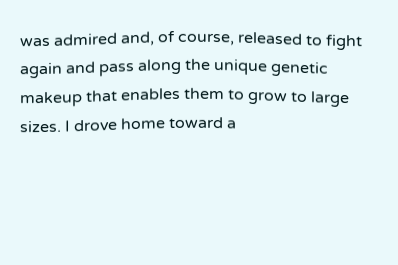was admired and, of course, released to fight again and pass along the unique genetic makeup that enables them to grow to large sizes. I drove home toward a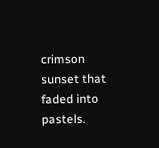crimson sunset that faded into pastels.